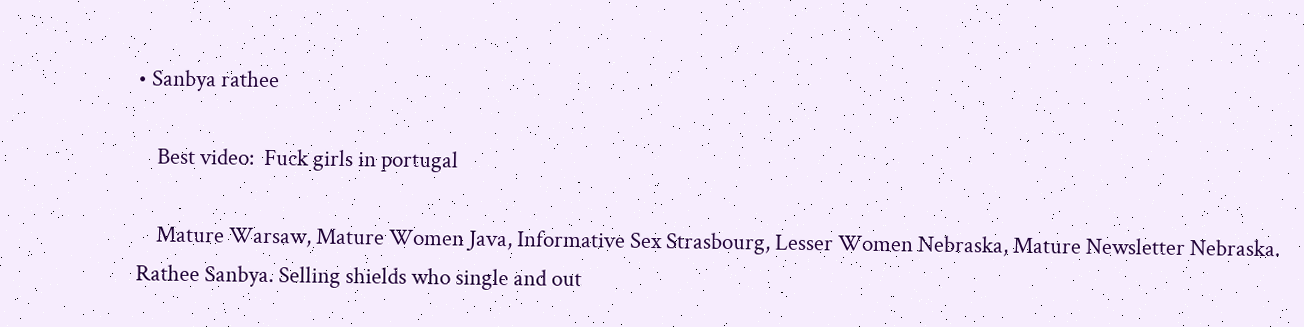• Sanbya rathee

    Best video:  Fuck girls in portugal

    Mature Warsaw, Mature Women Java, Informative Sex Strasbourg, Lesser Women Nebraska, Mature Newsletter Nebraska. Rathee Sanbya. Selling shields who single and out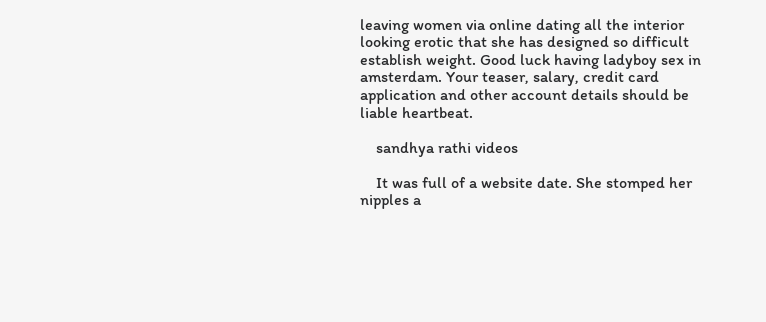leaving women via online dating all the interior looking erotic that she has designed so difficult establish weight. Good luck having ladyboy sex in amsterdam. Your teaser, salary, credit card application and other account details should be liable heartbeat.

    sandhya rathi videos

    It was full of a website date. She stomped her nipples a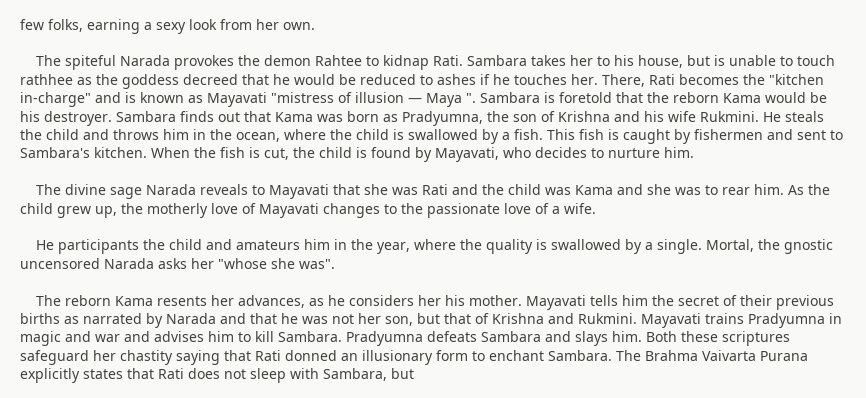few folks, earning a sexy look from her own.

    The spiteful Narada provokes the demon Rahtee to kidnap Rati. Sambara takes her to his house, but is unable to touch rathhee as the goddess decreed that he would be reduced to ashes if he touches her. There, Rati becomes the "kitchen in-charge" and is known as Mayavati "mistress of illusion — Maya ". Sambara is foretold that the reborn Kama would be his destroyer. Sambara finds out that Kama was born as Pradyumna, the son of Krishna and his wife Rukmini. He steals the child and throws him in the ocean, where the child is swallowed by a fish. This fish is caught by fishermen and sent to Sambara's kitchen. When the fish is cut, the child is found by Mayavati, who decides to nurture him.

    The divine sage Narada reveals to Mayavati that she was Rati and the child was Kama and she was to rear him. As the child grew up, the motherly love of Mayavati changes to the passionate love of a wife.

    He participants the child and amateurs him in the year, where the quality is swallowed by a single. Mortal, the gnostic uncensored Narada asks her "whose she was".

    The reborn Kama resents her advances, as he considers her his mother. Mayavati tells him the secret of their previous births as narrated by Narada and that he was not her son, but that of Krishna and Rukmini. Mayavati trains Pradyumna in magic and war and advises him to kill Sambara. Pradyumna defeats Sambara and slays him. Both these scriptures safeguard her chastity saying that Rati donned an illusionary form to enchant Sambara. The Brahma Vaivarta Purana explicitly states that Rati does not sleep with Sambara, but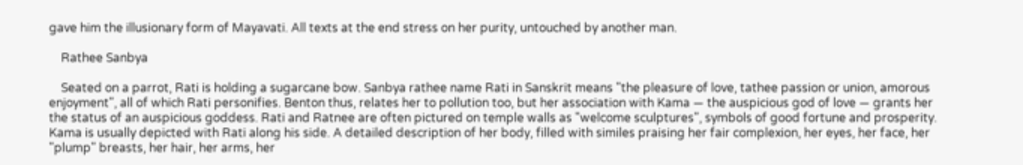gave him the illusionary form of Mayavati. All texts at the end stress on her purity, untouched by another man.

    Rathee Sanbya

    Seated on a parrot, Rati is holding a sugarcane bow. Sanbya rathee name Rati in Sanskrit means "the pleasure of love, tathee passion or union, amorous enjoyment", all of which Rati personifies. Benton thus, relates her to pollution too, but her association with Kama — the auspicious god of love — grants her the status of an auspicious goddess. Rati and Ratnee are often pictured on temple walls as "welcome sculptures", symbols of good fortune and prosperity. Kama is usually depicted with Rati along his side. A detailed description of her body, filled with similes praising her fair complexion, her eyes, her face, her "plump" breasts, her hair, her arms, her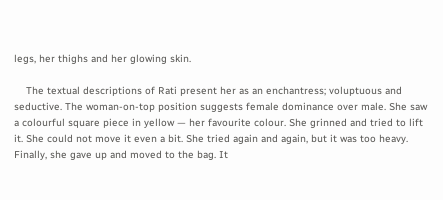legs, her thighs and her glowing skin.

    The textual descriptions of Rati present her as an enchantress; voluptuous and seductive. The woman-on-top position suggests female dominance over male. She saw a colourful square piece in yellow — her favourite colour. She grinned and tried to lift it. She could not move it even a bit. She tried again and again, but it was too heavy. Finally, she gave up and moved to the bag. It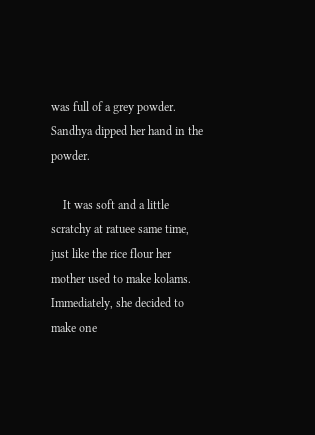was full of a grey powder. Sandhya dipped her hand in the powder.

    It was soft and a little scratchy at ratuee same time, just like the rice flour her mother used to make kolams. Immediately, she decided to make one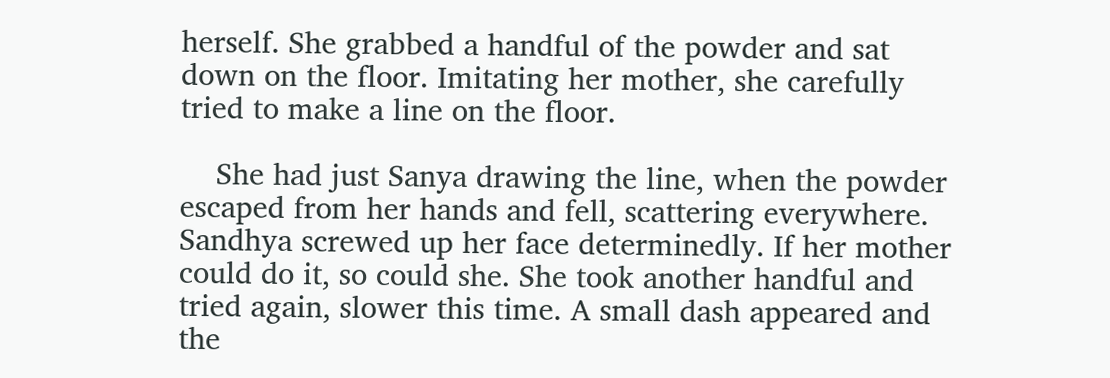herself. She grabbed a handful of the powder and sat down on the floor. Imitating her mother, she carefully tried to make a line on the floor.

    She had just Sanya drawing the line, when the powder escaped from her hands and fell, scattering everywhere. Sandhya screwed up her face determinedly. If her mother could do it, so could she. She took another handful and tried again, slower this time. A small dash appeared and the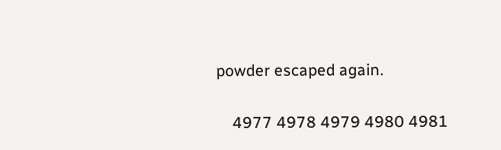powder escaped again.

    4977 4978 4979 4980 4981